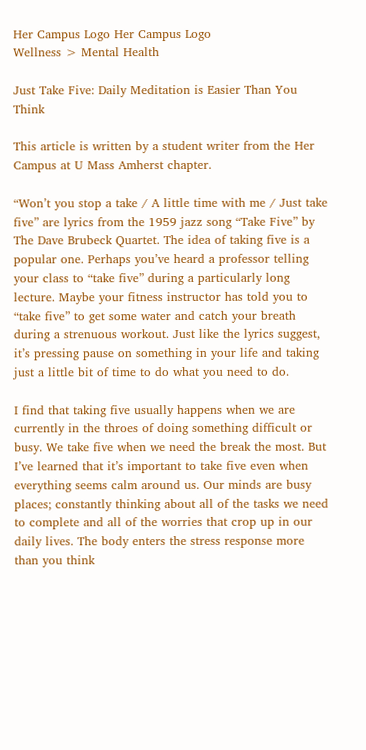Her Campus Logo Her Campus Logo
Wellness > Mental Health

Just Take Five: Daily Meditation is Easier Than You Think

This article is written by a student writer from the Her Campus at U Mass Amherst chapter.

“Won’t you stop a take / A little time with me / Just take five” are lyrics from the 1959 jazz song “Take Five” by The Dave Brubeck Quartet. The idea of taking five is a popular one. Perhaps you’ve heard a professor telling your class to “take five” during a particularly long lecture. Maybe your fitness instructor has told you to “take five” to get some water and catch your breath during a strenuous workout. Just like the lyrics suggest, it’s pressing pause on something in your life and taking just a little bit of time to do what you need to do.

I find that taking five usually happens when we are currently in the throes of doing something difficult or busy. We take five when we need the break the most. But I’ve learned that it’s important to take five even when everything seems calm around us. Our minds are busy places; constantly thinking about all of the tasks we need to complete and all of the worries that crop up in our daily lives. The body enters the stress response more than you think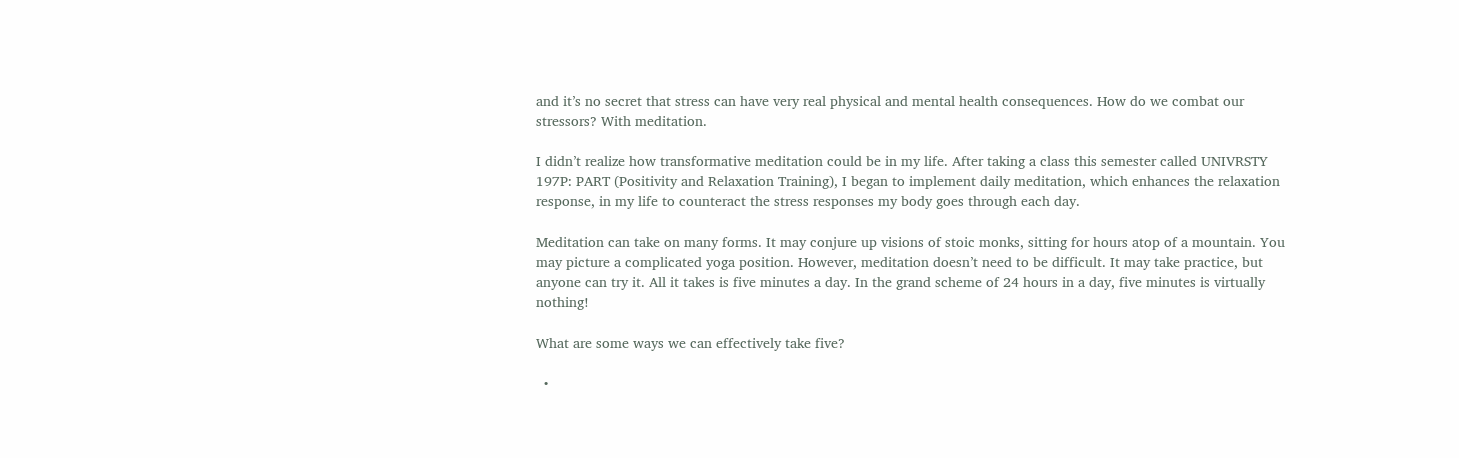and it’s no secret that stress can have very real physical and mental health consequences. How do we combat our stressors? With meditation.

I didn’t realize how transformative meditation could be in my life. After taking a class this semester called UNIVRSTY 197P: PART (Positivity and Relaxation Training), I began to implement daily meditation, which enhances the relaxation response, in my life to counteract the stress responses my body goes through each day.

Meditation can take on many forms. It may conjure up visions of stoic monks, sitting for hours atop of a mountain. You may picture a complicated yoga position. However, meditation doesn’t need to be difficult. It may take practice, but anyone can try it. All it takes is five minutes a day. In the grand scheme of 24 hours in a day, five minutes is virtually nothing!

What are some ways we can effectively take five?

  •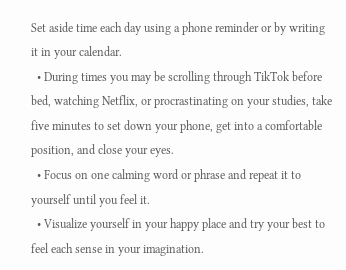Set aside time each day using a phone reminder or by writing it in your calendar.
  • During times you may be scrolling through TikTok before bed, watching Netflix, or procrastinating on your studies, take five minutes to set down your phone, get into a comfortable position, and close your eyes.
  • Focus on one calming word or phrase and repeat it to yourself until you feel it.
  • Visualize yourself in your happy place and try your best to feel each sense in your imagination.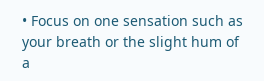• Focus on one sensation such as your breath or the slight hum of a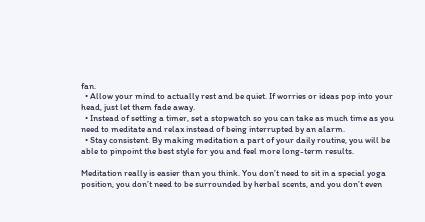fan.
  • Allow your mind to actually rest and be quiet. If worries or ideas pop into your head, just let them fade away.
  • Instead of setting a timer, set a stopwatch so you can take as much time as you need to meditate and relax instead of being interrupted by an alarm.
  • Stay consistent. By making meditation a part of your daily routine, you will be able to pinpoint the best style for you and feel more long-term results.

Meditation really is easier than you think. You don’t need to sit in a special yoga position, you don’t need to be surrounded by herbal scents, and you don’t even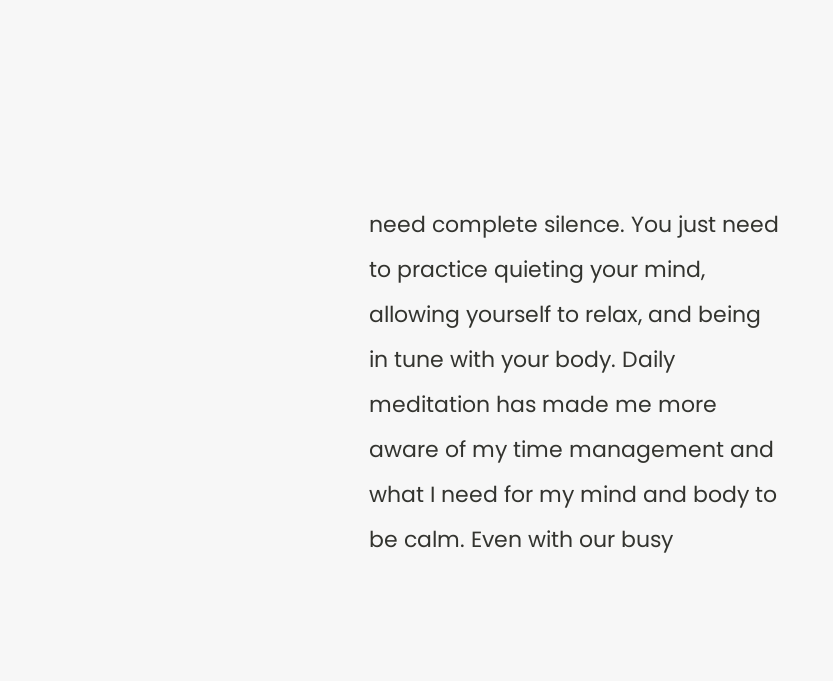need complete silence. You just need to practice quieting your mind, allowing yourself to relax, and being in tune with your body. Daily meditation has made me more aware of my time management and what I need for my mind and body to be calm. Even with our busy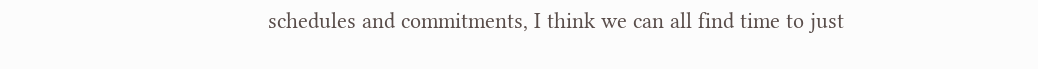schedules and commitments, I think we can all find time to just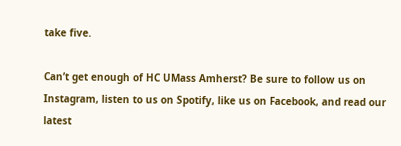take five.

Can’t get enough of HC UMass Amherst? Be sure to follow us on Instagram, listen to us on Spotify, like us on Facebook, and read our latest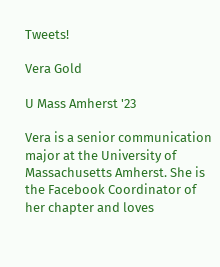Tweets!

Vera Gold

U Mass Amherst '23

Vera is a senior communication major at the University of Massachusetts Amherst. She is the Facebook Coordinator of her chapter and loves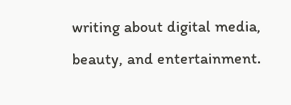writing about digital media, beauty, and entertainment.